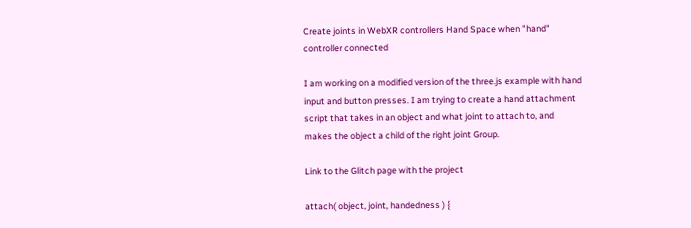Create joints in WebXR controllers Hand Space when "hand" controller connected

I am working on a modified version of the three.js example with hand input and button presses. I am trying to create a hand attachment script that takes in an object and what joint to attach to, and makes the object a child of the right joint Group.

Link to the Glitch page with the project

attach( object, joint, handedness ) {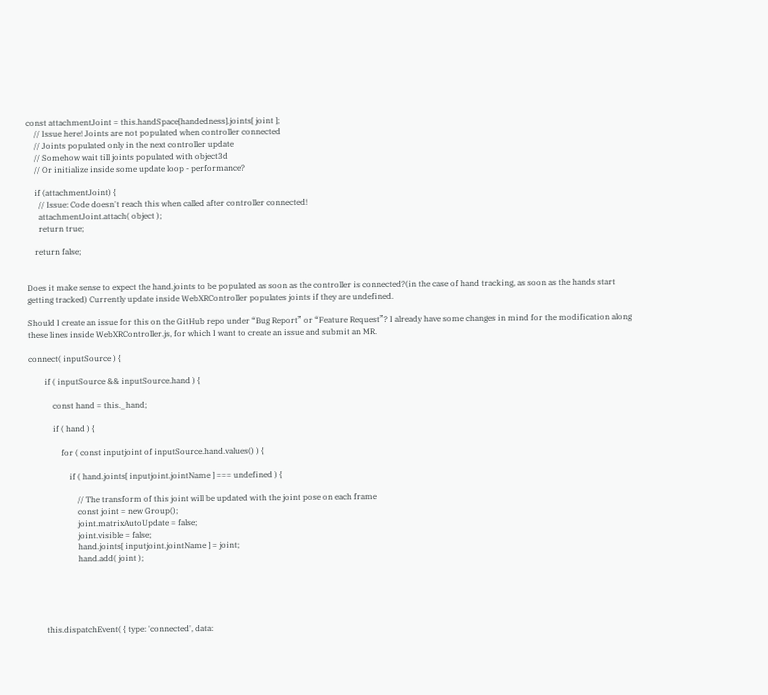const attachmentJoint = this.handSpace[handedness].joints[ joint ];
    // Issue here! Joints are not populated when controller connected
    // Joints populated only in the next controller update
    // Somehow wait till joints populated with object3d
    // Or initialize inside some update loop - performance?

    if (attachmentJoint) {
      // Issue: Code doesn't reach this when called after controller connected!
      attachmentJoint.attach( object );
      return true;

    return false;


Does it make sense to expect the hand.joints to be populated as soon as the controller is connected?(in the case of hand tracking, as soon as the hands start getting tracked) Currently update inside WebXRController populates joints if they are undefined.

Should I create an issue for this on the GitHub repo under “Bug Report” or “Feature Request”? I already have some changes in mind for the modification along these lines inside WebXRController.js, for which I want to create an issue and submit an MR.

connect( inputSource ) {

        if ( inputSource && inputSource.hand ) {

            const hand = this._hand;

            if ( hand ) {

                for ( const inputjoint of inputSource.hand.values() ) {

                    if ( hand.joints[ inputjoint.jointName ] === undefined ) {

                        // The transform of this joint will be updated with the joint pose on each frame
                        const joint = new Group();
                        joint.matrixAutoUpdate = false;
                        joint.visible = false;
                        hand.joints[ inputjoint.jointName ] = joint;
                        hand.add( joint );





        this.dispatchEvent( { type: 'connected', data: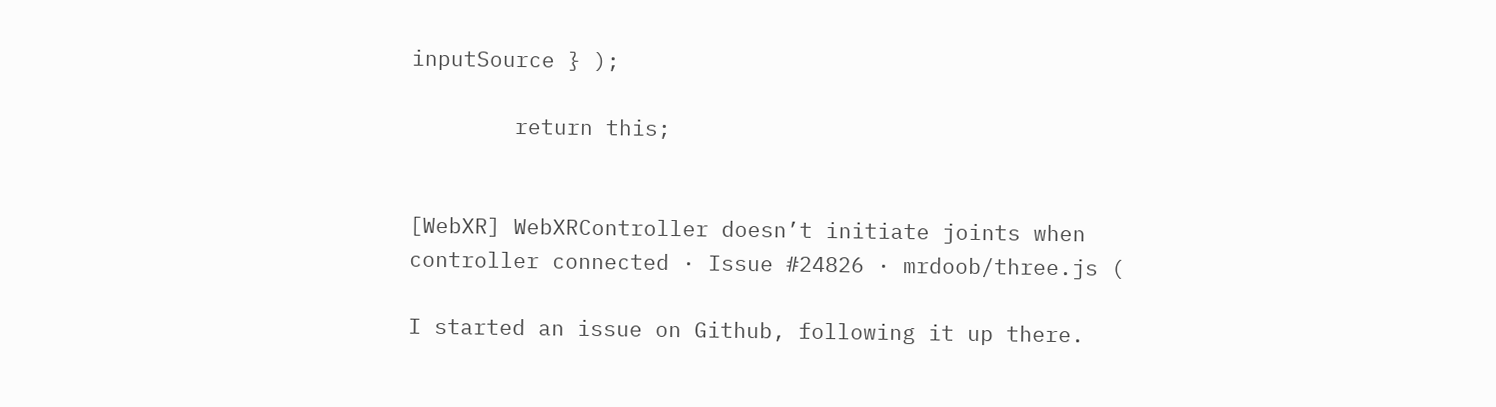inputSource } );

        return this;


[WebXR] WebXRController doesn’t initiate joints when controller connected · Issue #24826 · mrdoob/three.js (

I started an issue on Github, following it up there.